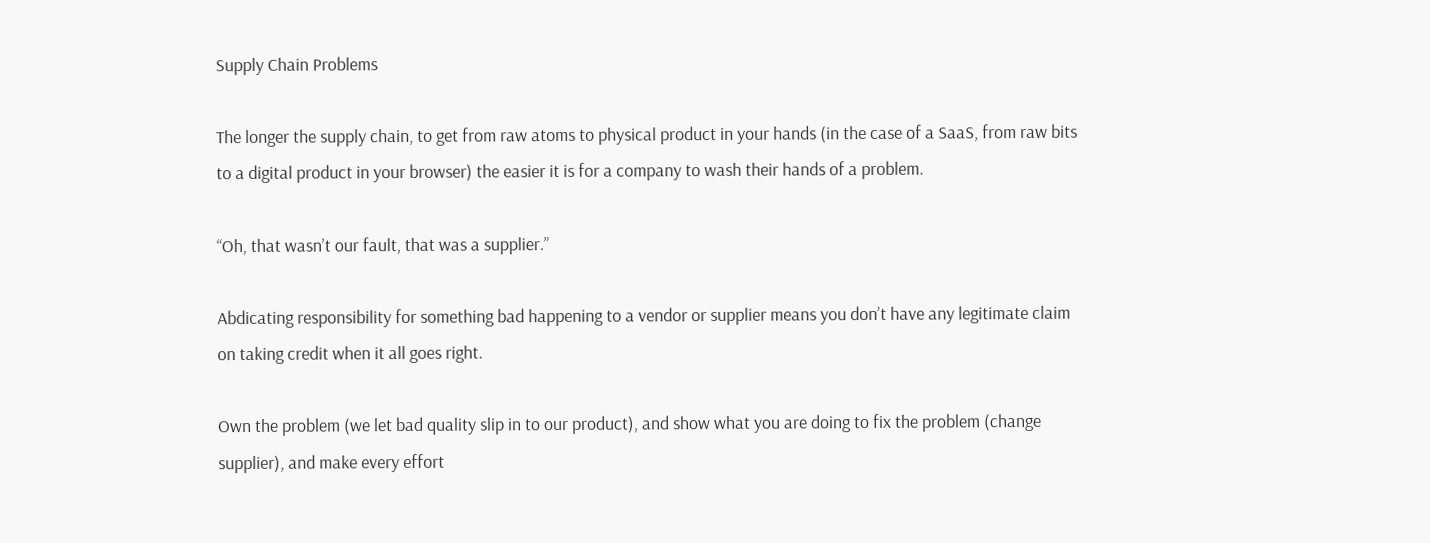Supply Chain Problems

The longer the supply chain, to get from raw atoms to physical product in your hands (in the case of a SaaS, from raw bits to a digital product in your browser) the easier it is for a company to wash their hands of a problem.

“Oh, that wasn’t our fault, that was a supplier.”

Abdicating responsibility for something bad happening to a vendor or supplier means you don’t have any legitimate claim on taking credit when it all goes right.

Own the problem (we let bad quality slip in to our product), and show what you are doing to fix the problem (change supplier), and make every effort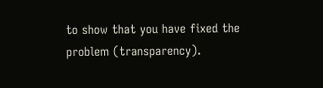to show that you have fixed the problem (transparency).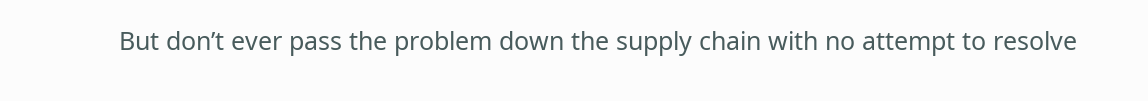But don’t ever pass the problem down the supply chain with no attempt to resolve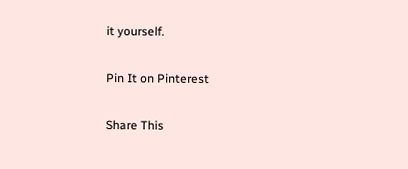it yourself.

Pin It on Pinterest

Share This